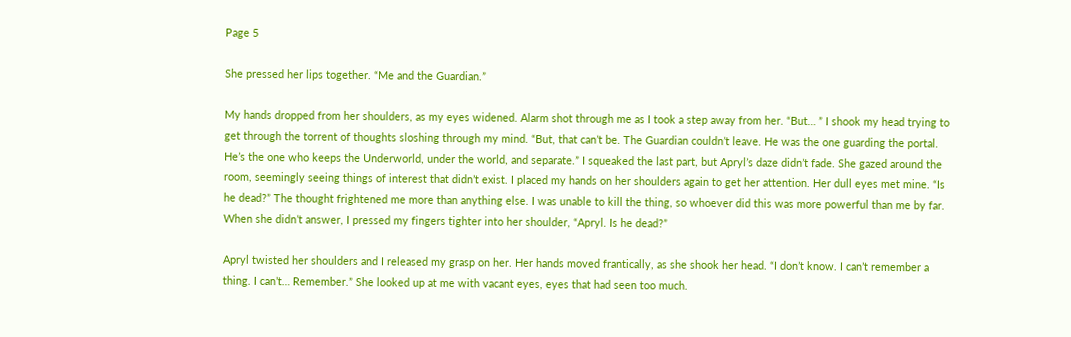Page 5

She pressed her lips together. “Me and the Guardian.”

My hands dropped from her shoulders, as my eyes widened. Alarm shot through me as I took a step away from her. “But… ” I shook my head trying to get through the torrent of thoughts sloshing through my mind. “But, that can’t be. The Guardian couldn’t leave. He was the one guarding the portal. He’s the one who keeps the Underworld, under the world, and separate.” I squeaked the last part, but Apryl’s daze didn’t fade. She gazed around the room, seemingly seeing things of interest that didn’t exist. I placed my hands on her shoulders again to get her attention. Her dull eyes met mine. “Is he dead?” The thought frightened me more than anything else. I was unable to kill the thing, so whoever did this was more powerful than me by far. When she didn’t answer, I pressed my fingers tighter into her shoulder, “Apryl. Is he dead?”

Apryl twisted her shoulders and I released my grasp on her. Her hands moved frantically, as she shook her head. “I don’t know. I can’t remember a thing. I can’t… Remember.” She looked up at me with vacant eyes, eyes that had seen too much.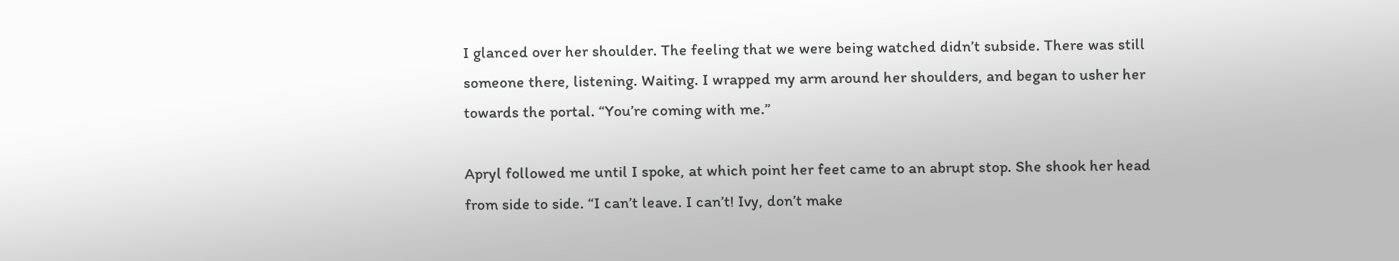I glanced over her shoulder. The feeling that we were being watched didn’t subside. There was still someone there, listening. Waiting. I wrapped my arm around her shoulders, and began to usher her towards the portal. “You’re coming with me.”

Apryl followed me until I spoke, at which point her feet came to an abrupt stop. She shook her head from side to side. “I can’t leave. I can’t! Ivy, don’t make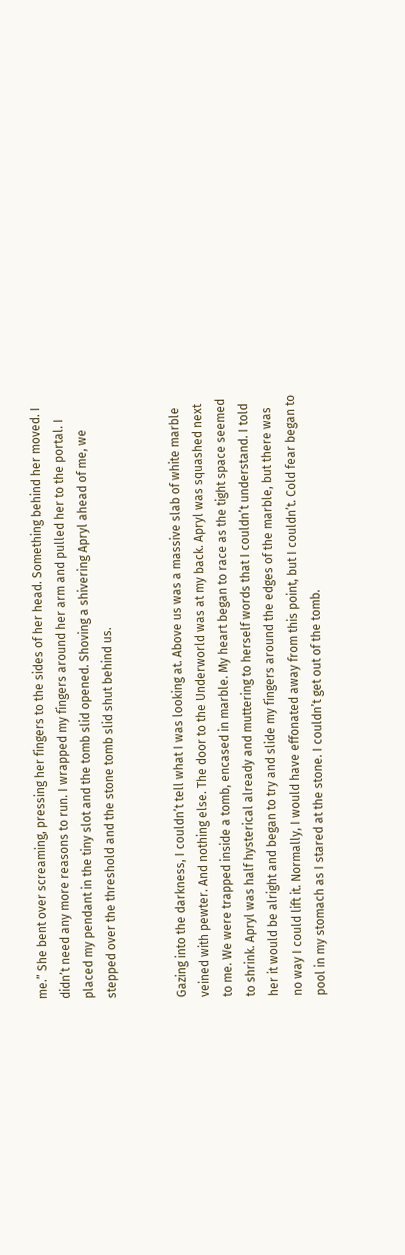me.” She bent over screaming, pressing her fingers to the sides of her head. Something behind her moved. I didn’t need any more reasons to run. I wrapped my fingers around her arm and pulled her to the portal. I placed my pendant in the tiny slot and the tomb slid opened. Shoving a shivering Apryl ahead of me, we stepped over the threshold and the stone tomb slid shut behind us.


Gazing into the darkness, I couldn’t tell what I was looking at. Above us was a massive slab of white marble veined with pewter. And nothing else. The door to the Underworld was at my back. Apryl was squashed next to me. We were trapped inside a tomb, encased in marble. My heart began to race as the tight space seemed to shrink. Apryl was half hysterical already and muttering to herself words that I couldn’t understand. I told her it would be alright and began to try and slide my fingers around the edges of the marble, but there was no way I could lift it. Normally, I would have effonated away from this point, but I couldn’t. Cold fear began to pool in my stomach as I stared at the stone. I couldn’t get out of the tomb.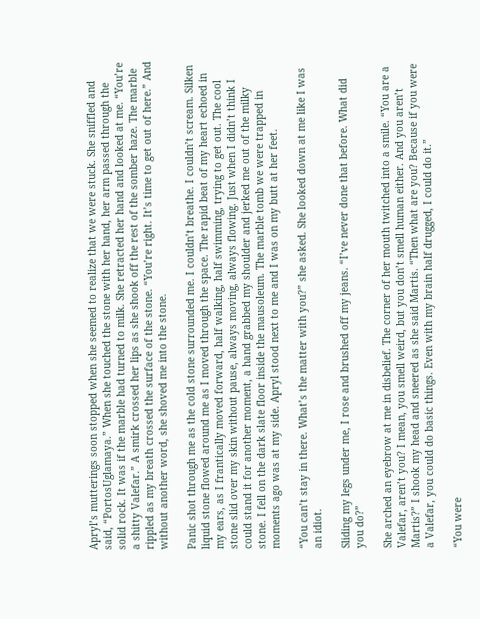Apryl’s mutterings soon stopped when she seemed to realize that we were stuck. She sniffled and said, “PortosUglamaya.” When she touched the stone with her hand, her arm passed through the solid rock. It was if the marble had turned to milk. She retracted her hand and looked at me. “You’re a shitty Valefar.” A smirk crossed her lips as she shook off the rest of the somber haze. The marble rippled as my breath crossed the surface of the stone. “You’re right. It’s time to get out of here.” And without another word, she shoved me into the stone.

Panic shot through me as the cold stone surrounded me. I couldn’t breathe. I couldn’t scream. Silken liquid stone flowed around me as I moved through the space. The rapid beat of my heart echoed in my ears, as I frantically moved forward, half walking, half swimming, trying to get out. The cool stone slid over my skin without pause, always moving, always flowing. Just when I didn’t think I could stand it for another moment, a hand grabbed my shoulder and jerked me out of the milky stone. I fell on the dark slate floor inside the mausoleum. The marble tomb we were trapped in moments ago was at my side. Apryl stood next to me and I was on my butt at her feet.

“You can’t stay in there. What’s the matter with you?” she asked. She looked down at me like I was an idiot.

Sliding my legs under me, I rose and brushed off my jeans. “I’ve never done that before. What did you do?”

She arched an eyebrow at me in disbelief. The corner of her mouth twitched into a smile. “You are a Valefar, aren’t you? I mean, you smell weird, but you don’t smell human either. And you aren’t Martis?” I shook my head and sneered as she said Martis. “Then what are you? Because if you were a Valefar, you could do basic things. Even with my brain half drugged, I could do it.”

“You were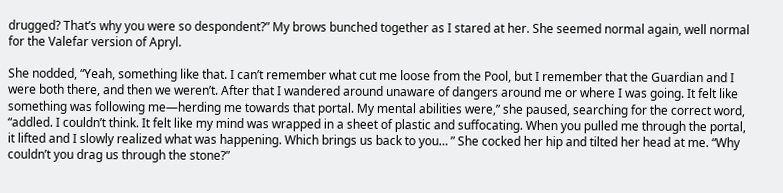drugged? That’s why you were so despondent?” My brows bunched together as I stared at her. She seemed normal again, well normal for the Valefar version of Apryl.

She nodded, “Yeah, something like that. I can’t remember what cut me loose from the Pool, but I remember that the Guardian and I were both there, and then we weren’t. After that I wandered around unaware of dangers around me or where I was going. It felt like something was following me—herding me towards that portal. My mental abilities were,” she paused, searching for the correct word, “addled. I couldn’t think. It felt like my mind was wrapped in a sheet of plastic and suffocating. When you pulled me through the portal, it lifted and I slowly realized what was happening. Which brings us back to you… ” She cocked her hip and tilted her head at me. “Why couldn’t you drag us through the stone?”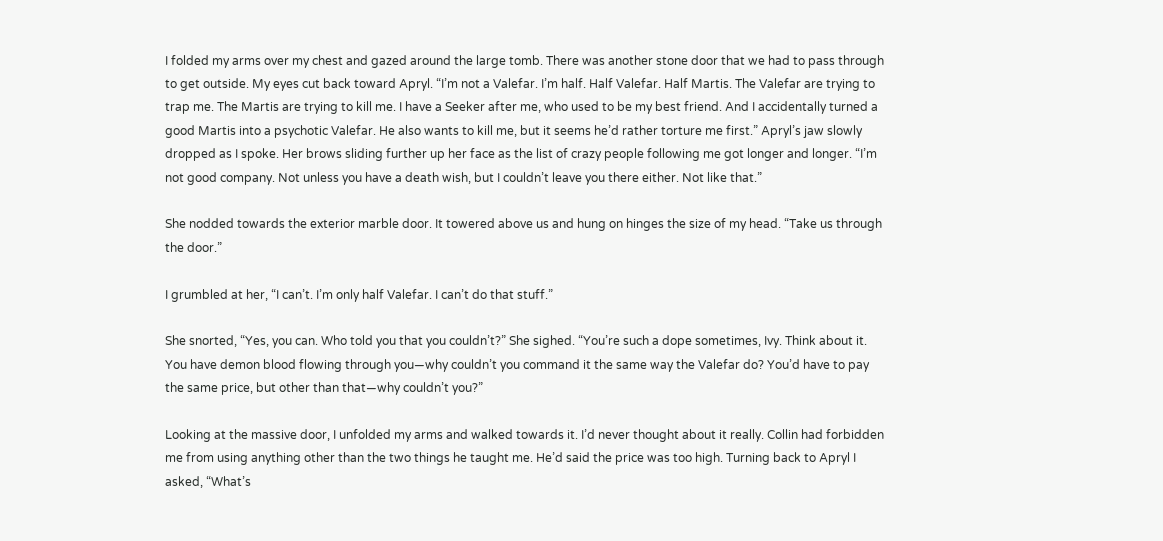I folded my arms over my chest and gazed around the large tomb. There was another stone door that we had to pass through to get outside. My eyes cut back toward Apryl. “I’m not a Valefar. I’m half. Half Valefar. Half Martis. The Valefar are trying to trap me. The Martis are trying to kill me. I have a Seeker after me, who used to be my best friend. And I accidentally turned a good Martis into a psychotic Valefar. He also wants to kill me, but it seems he’d rather torture me first.” Apryl’s jaw slowly dropped as I spoke. Her brows sliding further up her face as the list of crazy people following me got longer and longer. “I’m not good company. Not unless you have a death wish, but I couldn’t leave you there either. Not like that.”

She nodded towards the exterior marble door. It towered above us and hung on hinges the size of my head. “Take us through the door.”

I grumbled at her, “I can’t. I’m only half Valefar. I can’t do that stuff.”

She snorted, “Yes, you can. Who told you that you couldn’t?” She sighed. “You’re such a dope sometimes, Ivy. Think about it. You have demon blood flowing through you—why couldn’t you command it the same way the Valefar do? You’d have to pay the same price, but other than that—why couldn’t you?”

Looking at the massive door, I unfolded my arms and walked towards it. I’d never thought about it really. Collin had forbidden me from using anything other than the two things he taught me. He’d said the price was too high. Turning back to Apryl I asked, “What’s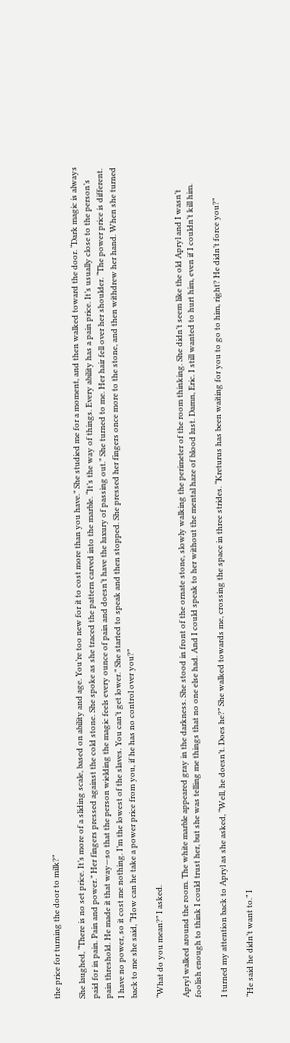the price for turning the door to milk?”

She laughed, “There is no set price. It’s more of a sliding scale, based on ability and age. You’re too new for it to cost more than you have.” She studied me for a moment, and then walked toward the door. “Dark magic is always paid for in pain. Pain and power.” Her fingers pressed against the cold stone. She spoke as she traced the pattern carved into the marble. “It’s the way of things. Every ability has a pain price. It’s usually close to the person’s pain threshold. He made it that way—so that the person wielding the magic feels every ounce of pain and doesn’t have the luxury of passing out.” She turned to me. Her hair fell over her shoulder. “The power price is different. I have no power, so it cost me nothing. I’m the lowest of the slaves. You can’t get lower.” She started to speak and then stopped. She pressed her fingers once more to the stone, and then withdrew her hand. When she turned back to me she said, “How can he take a power price from you, if he has no control over you?”

“What do you mean?” I asked.

Apryl walked around the room. The white marble appeared gray in the darkness. She stood in front of the ornate stone, slowly walking the perimeter of the room thinking. She didn’t seem like the old Apryl and I wasn’t foolish enough to think I could trust her, but she was telling me things that no one else had. And I could speak to her without the mental haze of blood lust. Damn, Eric. I still wanted to hurt him, even if I couldn’t kill him.

I turned my attention back to Apryl as she asked, “Well, he doesn’t. Does he?” She walked towards me, crossing the space in three strides. “Kreturus has been waiting for you to go to him, right? He didn’t force you?”

“He said he didn’t want to.” I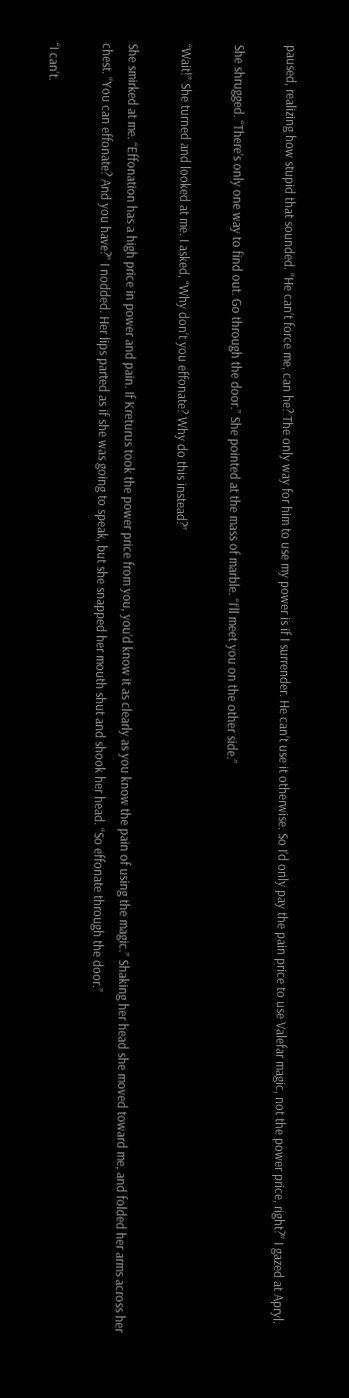paused, realizing how stupid that sounded. “He can’t force me, can he? The only way for him to use my power is if I surrender. He can’t use it otherwise. So I’d only pay the pain price to use Valefar magic, not the power price, right?” I gazed at Apryl.

She shrugged. “There’s only one way to find out. Go through the door.” She pointed at the mass of marble. “I’ll meet you on the other side.”

“Wait!” She turned and looked at me. I asked, “Why don’t you effonate? Why do this instead?”

She smirked at me. “Effonation has a high price in power and pain. If Kreturus took the power price from you, you’d know it as clearly as you know the pain of using the magic.” Shaking her head she moved toward me, and folded her arms across her chest. “You can effonate? And you have?” I nodded. Her lips parted as if she was going to speak, but she snapped her mouth shut and shook her head. “So effonate through the door.”

“I can’t.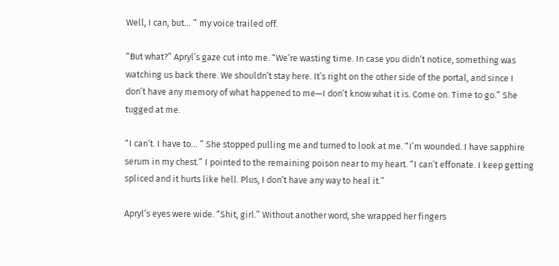Well, I can, but… ” my voice trailed off.

“But what?” Apryl’s gaze cut into me. “We’re wasting time. In case you didn’t notice, something was watching us back there. We shouldn’t stay here. It’s right on the other side of the portal, and since I don’t have any memory of what happened to me—I don’t know what it is. Come on. Time to go.” She tugged at me.

“I can’t. I have to… ” She stopped pulling me and turned to look at me. “I’m wounded. I have sapphire serum in my chest.” I pointed to the remaining poison near to my heart. “I can’t effonate. I keep getting spliced and it hurts like hell. Plus, I don’t have any way to heal it.”

Apryl’s eyes were wide. “Shit, girl.” Without another word, she wrapped her fingers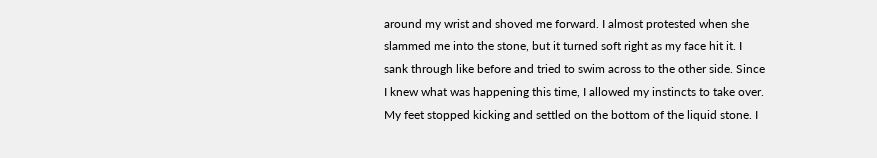around my wrist and shoved me forward. I almost protested when she slammed me into the stone, but it turned soft right as my face hit it. I sank through like before and tried to swim across to the other side. Since I knew what was happening this time, I allowed my instincts to take over. My feet stopped kicking and settled on the bottom of the liquid stone. I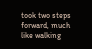took two steps forward, much like walking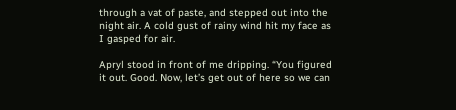through a vat of paste, and stepped out into the night air. A cold gust of rainy wind hit my face as I gasped for air.

Apryl stood in front of me dripping. “You figured it out. Good. Now, let’s get out of here so we can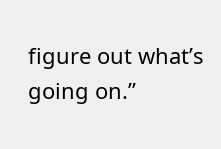figure out what’s going on.”